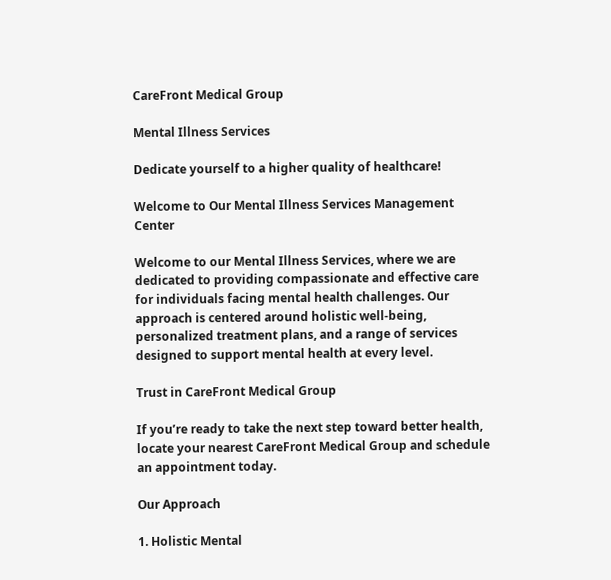CareFront Medical Group

Mental Illness Services

Dedicate yourself to a higher quality of healthcare!

Welcome to Our Mental Illness Services Management Center

Welcome to our Mental Illness Services, where we are dedicated to providing compassionate and effective care for individuals facing mental health challenges. Our approach is centered around holistic well-being, personalized treatment plans, and a range of services designed to support mental health at every level.

Trust in CareFront Medical Group

If you’re ready to take the next step toward better health, locate your nearest CareFront Medical Group and schedule an appointment today.

Our Approach

1. Holistic Mental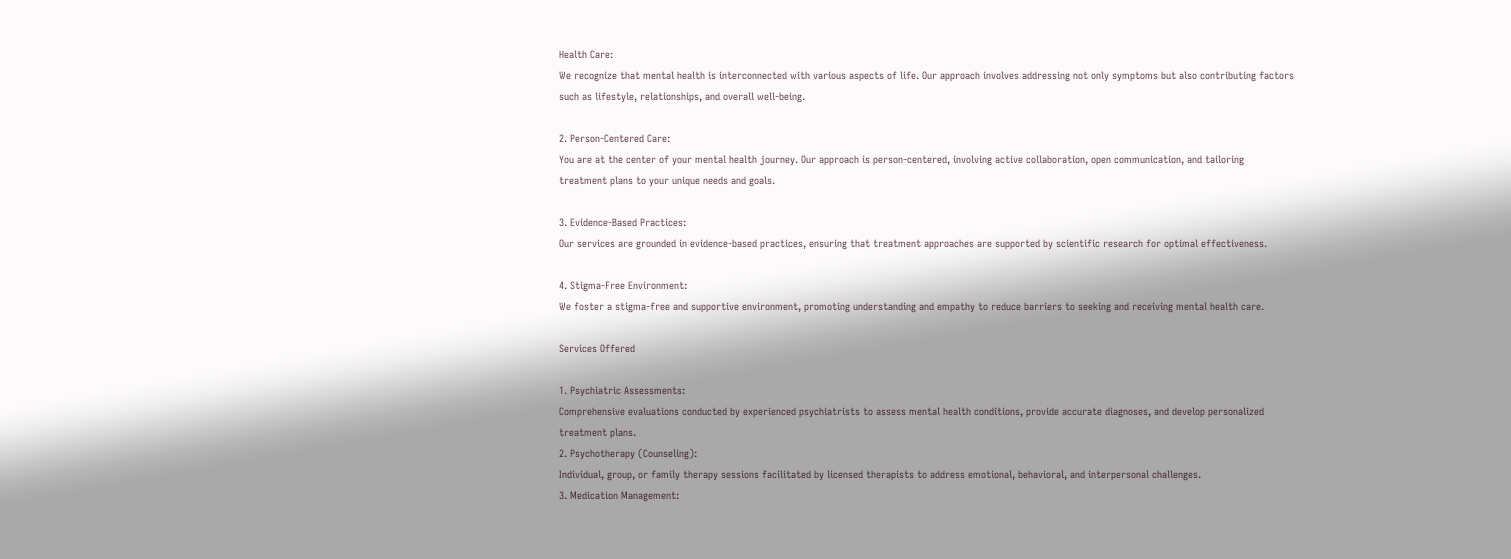Health Care:
We recognize that mental health is interconnected with various aspects of life. Our approach involves addressing not only symptoms but also contributing factors such as lifestyle, relationships, and overall well-being.

2. Person-Centered Care:
You are at the center of your mental health journey. Our approach is person-centered, involving active collaboration, open communication, and tailoring treatment plans to your unique needs and goals.

3. Evidence-Based Practices:
Our services are grounded in evidence-based practices, ensuring that treatment approaches are supported by scientific research for optimal effectiveness.

4. Stigma-Free Environment:
We foster a stigma-free and supportive environment, promoting understanding and empathy to reduce barriers to seeking and receiving mental health care.

Services Offered

1. Psychiatric Assessments:
Comprehensive evaluations conducted by experienced psychiatrists to assess mental health conditions, provide accurate diagnoses, and develop personalized treatment plans.
2. Psychotherapy (Counseling):
Individual, group, or family therapy sessions facilitated by licensed therapists to address emotional, behavioral, and interpersonal challenges.
3. Medication Management: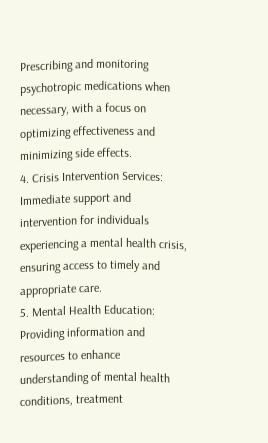Prescribing and monitoring psychotropic medications when necessary, with a focus on optimizing effectiveness and minimizing side effects.
4. Crisis Intervention Services:
Immediate support and intervention for individuals experiencing a mental health crisis, ensuring access to timely and appropriate care.
5. Mental Health Education:
Providing information and resources to enhance understanding of mental health conditions, treatment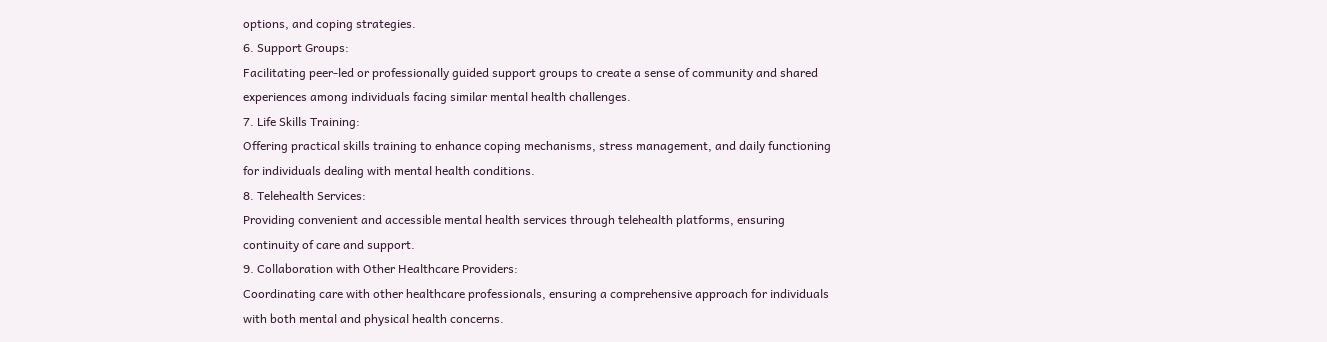options, and coping strategies.
6. Support Groups:
Facilitating peer-led or professionally guided support groups to create a sense of community and shared experiences among individuals facing similar mental health challenges.
7. Life Skills Training:
Offering practical skills training to enhance coping mechanisms, stress management, and daily functioning for individuals dealing with mental health conditions.
8. Telehealth Services:
Providing convenient and accessible mental health services through telehealth platforms, ensuring continuity of care and support.
9. Collaboration with Other Healthcare Providers:
Coordinating care with other healthcare professionals, ensuring a comprehensive approach for individuals with both mental and physical health concerns.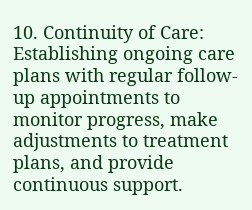10. Continuity of Care:
Establishing ongoing care plans with regular follow-up appointments to monitor progress, make adjustments to treatment plans, and provide continuous support.